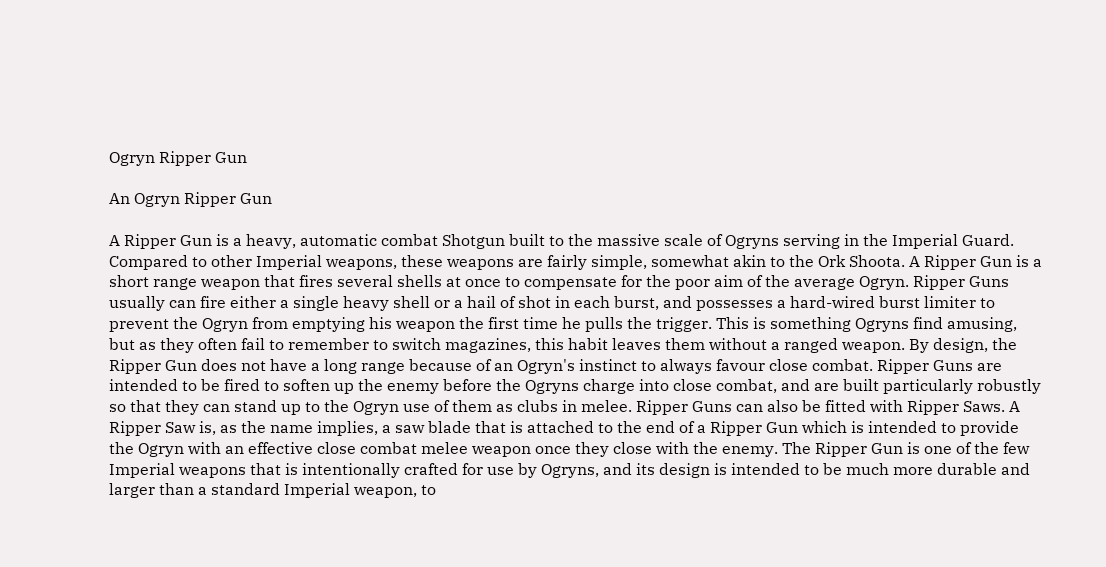Ogryn Ripper Gun

An Ogryn Ripper Gun

A Ripper Gun is a heavy, automatic combat Shotgun built to the massive scale of Ogryns serving in the Imperial Guard. Compared to other Imperial weapons, these weapons are fairly simple, somewhat akin to the Ork Shoota. A Ripper Gun is a short range weapon that fires several shells at once to compensate for the poor aim of the average Ogryn. Ripper Guns usually can fire either a single heavy shell or a hail of shot in each burst, and possesses a hard-wired burst limiter to prevent the Ogryn from emptying his weapon the first time he pulls the trigger. This is something Ogryns find amusing, but as they often fail to remember to switch magazines, this habit leaves them without a ranged weapon. By design, the Ripper Gun does not have a long range because of an Ogryn's instinct to always favour close combat. Ripper Guns are intended to be fired to soften up the enemy before the Ogryns charge into close combat, and are built particularly robustly so that they can stand up to the Ogryn use of them as clubs in melee. Ripper Guns can also be fitted with Ripper Saws. A Ripper Saw is, as the name implies, a saw blade that is attached to the end of a Ripper Gun which is intended to provide the Ogryn with an effective close combat melee weapon once they close with the enemy. The Ripper Gun is one of the few Imperial weapons that is intentionally crafted for use by Ogryns, and its design is intended to be much more durable and larger than a standard Imperial weapon, to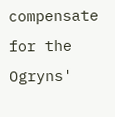compensate for the Ogryns'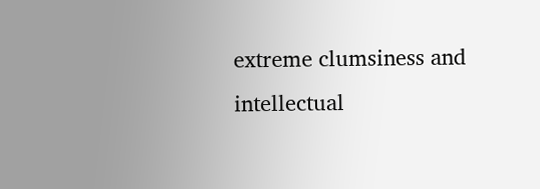extreme clumsiness and intellectual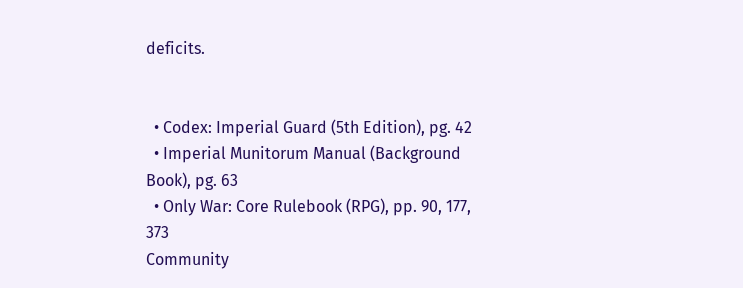deficits.


  • Codex: Imperial Guard (5th Edition), pg. 42
  • Imperial Munitorum Manual (Background Book), pg. 63
  • Only War: Core Rulebook (RPG), pp. 90, 177, 373
Community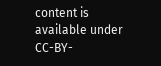content is available under CC-BY-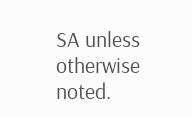SA unless otherwise noted.